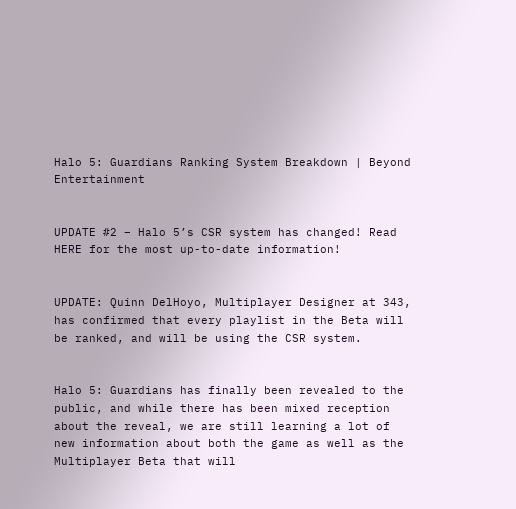Halo 5: Guardians Ranking System Breakdown | Beyond Entertainment


UPDATE #2 – Halo 5’s CSR system has changed! Read HERE for the most up-to-date information!


UPDATE: Quinn DelHoyo, Multiplayer Designer at 343, has confirmed that every playlist in the Beta will be ranked, and will be using the CSR system.


Halo 5: Guardians has finally been revealed to the public, and while there has been mixed reception about the reveal, we are still learning a lot of new information about both the game as well as the Multiplayer Beta that will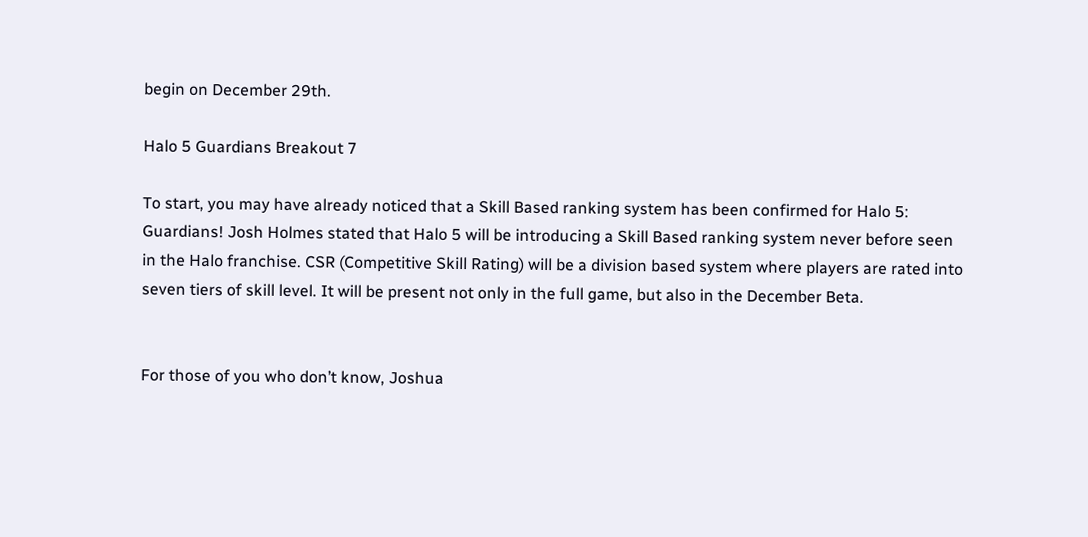begin on December 29th.

Halo 5 Guardians Breakout 7

To start, you may have already noticed that a Skill Based ranking system has been confirmed for Halo 5: Guardians! Josh Holmes stated that Halo 5 will be introducing a Skill Based ranking system never before seen in the Halo franchise. CSR (Competitive Skill Rating) will be a division based system where players are rated into seven tiers of skill level. It will be present not only in the full game, but also in the December Beta.


For those of you who don’t know, Joshua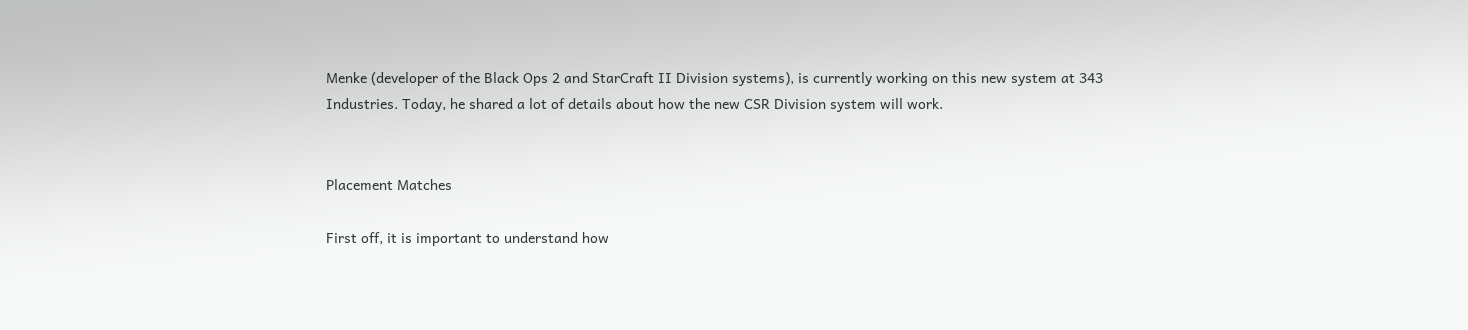Menke (developer of the Black Ops 2 and StarCraft II Division systems), is currently working on this new system at 343 Industries. Today, he shared a lot of details about how the new CSR Division system will work.


Placement Matches

First off, it is important to understand how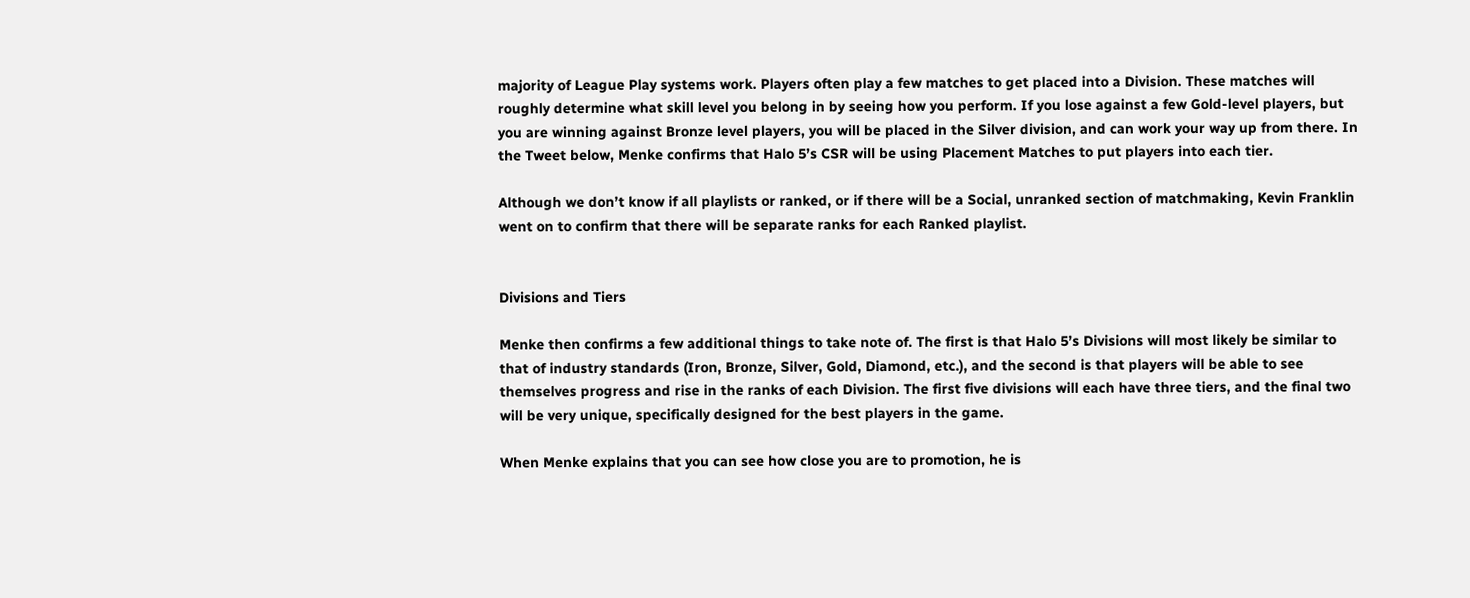majority of League Play systems work. Players often play a few matches to get placed into a Division. These matches will roughly determine what skill level you belong in by seeing how you perform. If you lose against a few Gold-level players, but you are winning against Bronze level players, you will be placed in the Silver division, and can work your way up from there. In the Tweet below, Menke confirms that Halo 5’s CSR will be using Placement Matches to put players into each tier.

Although we don’t know if all playlists or ranked, or if there will be a Social, unranked section of matchmaking, Kevin Franklin went on to confirm that there will be separate ranks for each Ranked playlist.


Divisions and Tiers

Menke then confirms a few additional things to take note of. The first is that Halo 5’s Divisions will most likely be similar to that of industry standards (Iron, Bronze, Silver, Gold, Diamond, etc.), and the second is that players will be able to see themselves progress and rise in the ranks of each Division. The first five divisions will each have three tiers, and the final two will be very unique, specifically designed for the best players in the game.

When Menke explains that you can see how close you are to promotion, he is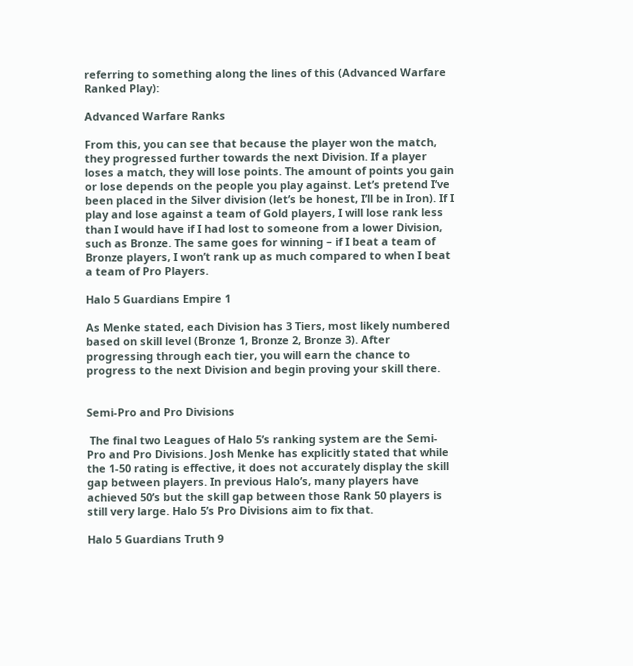referring to something along the lines of this (Advanced Warfare Ranked Play):

Advanced Warfare Ranks

From this, you can see that because the player won the match, they progressed further towards the next Division. If a player loses a match, they will lose points. The amount of points you gain or lose depends on the people you play against. Let’s pretend I’ve been placed in the Silver division (let’s be honest, I’ll be in Iron). If I play and lose against a team of Gold players, I will lose rank less than I would have if I had lost to someone from a lower Division, such as Bronze. The same goes for winning – if I beat a team of Bronze players, I won’t rank up as much compared to when I beat a team of Pro Players.

Halo 5 Guardians Empire 1

As Menke stated, each Division has 3 Tiers, most likely numbered based on skill level (Bronze 1, Bronze 2, Bronze 3). After progressing through each tier, you will earn the chance to progress to the next Division and begin proving your skill there.


Semi-Pro and Pro Divisions

 The final two Leagues of Halo 5’s ranking system are the Semi-Pro and Pro Divisions. Josh Menke has explicitly stated that while the 1-50 rating is effective, it does not accurately display the skill gap between players. In previous Halo’s, many players have achieved 50’s but the skill gap between those Rank 50 players is still very large. Halo 5’s Pro Divisions aim to fix that.

Halo 5 Guardians Truth 9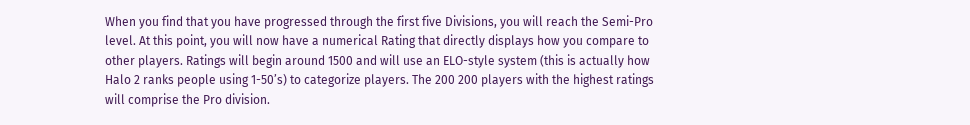When you find that you have progressed through the first five Divisions, you will reach the Semi-Pro level. At this point, you will now have a numerical Rating that directly displays how you compare to other players. Ratings will begin around 1500 and will use an ELO-style system (this is actually how Halo 2 ranks people using 1-50’s) to categorize players. The 200 200 players with the highest ratings will comprise the Pro division.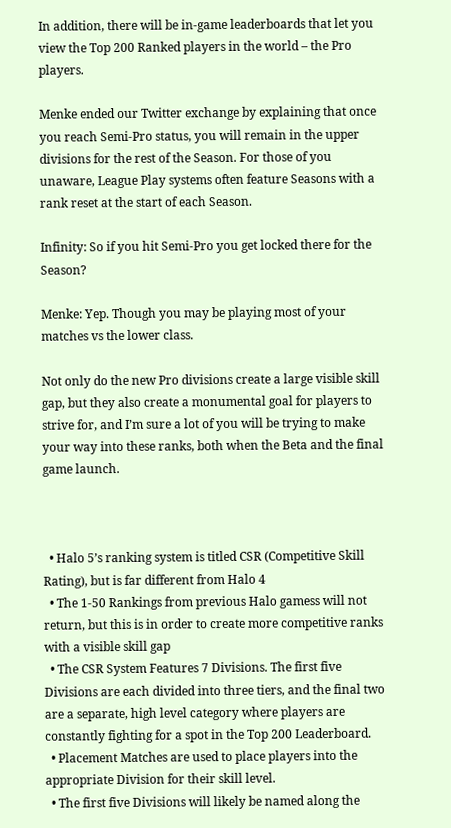In addition, there will be in-game leaderboards that let you view the Top 200 Ranked players in the world – the Pro players.

Menke ended our Twitter exchange by explaining that once you reach Semi-Pro status, you will remain in the upper divisions for the rest of the Season. For those of you unaware, League Play systems often feature Seasons with a rank reset at the start of each Season.

Infinity: So if you hit Semi-Pro you get locked there for the Season?

Menke: Yep. Though you may be playing most of your matches vs the lower class.

Not only do the new Pro divisions create a large visible skill gap, but they also create a monumental goal for players to strive for, and I’m sure a lot of you will be trying to make your way into these ranks, both when the Beta and the final game launch.



  • Halo 5’s ranking system is titled CSR (Competitive Skill Rating), but is far different from Halo 4
  • The 1-50 Rankings from previous Halo gamess will not return, but this is in order to create more competitive ranks with a visible skill gap
  • The CSR System Features 7 Divisions. The first five Divisions are each divided into three tiers, and the final two are a separate, high level category where players are constantly fighting for a spot in the Top 200 Leaderboard.
  • Placement Matches are used to place players into the appropriate Division for their skill level.
  • The first five Divisions will likely be named along the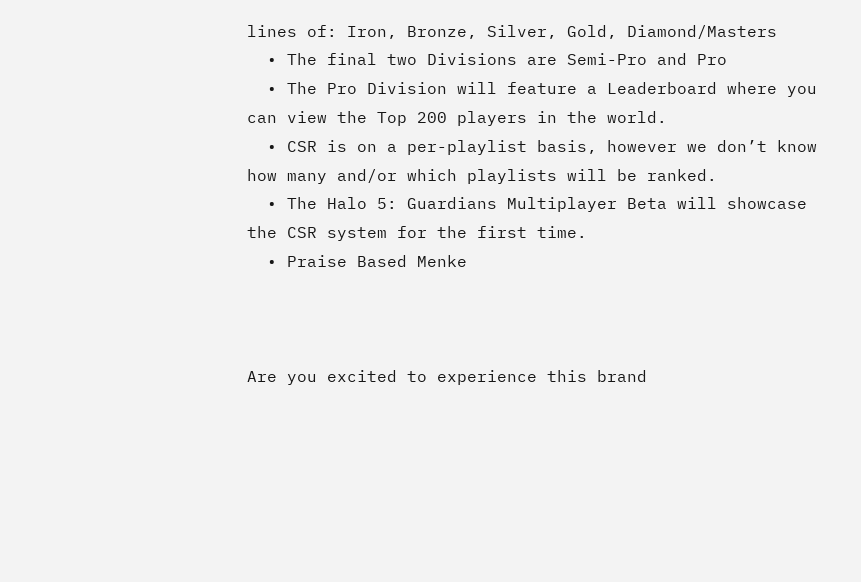lines of: Iron, Bronze, Silver, Gold, Diamond/Masters
  • The final two Divisions are Semi-Pro and Pro
  • The Pro Division will feature a Leaderboard where you can view the Top 200 players in the world.
  • CSR is on a per-playlist basis, however we don’t know how many and/or which playlists will be ranked.
  • The Halo 5: Guardians Multiplayer Beta will showcase the CSR system for the first time.
  • Praise Based Menke



Are you excited to experience this brand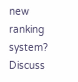new ranking system? Discuss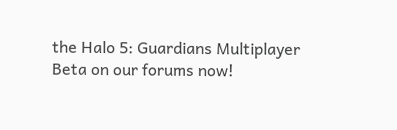the Halo 5: Guardians Multiplayer Beta on our forums now!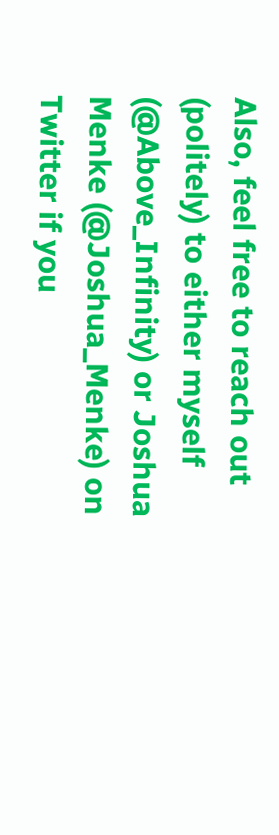Also, feel free to reach out (politely) to either myself (@Above_Infinity) or Joshua Menke (@Joshua_Menke) on Twitter if you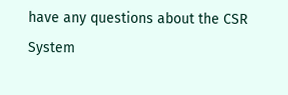have any questions about the CSR System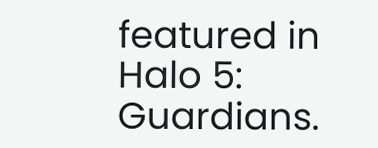featured in Halo 5: Guardians.